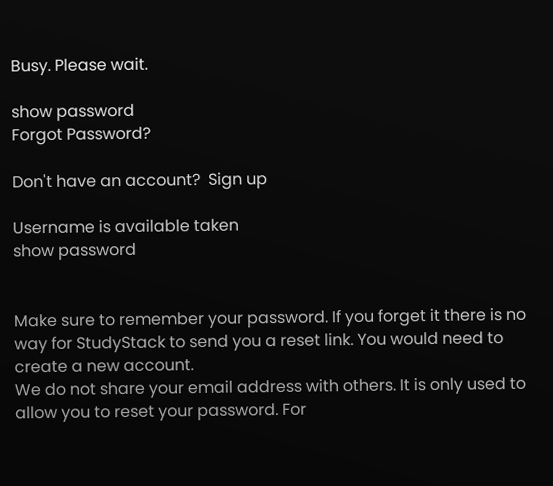Busy. Please wait.

show password
Forgot Password?

Don't have an account?  Sign up

Username is available taken
show password


Make sure to remember your password. If you forget it there is no way for StudyStack to send you a reset link. You would need to create a new account.
We do not share your email address with others. It is only used to allow you to reset your password. For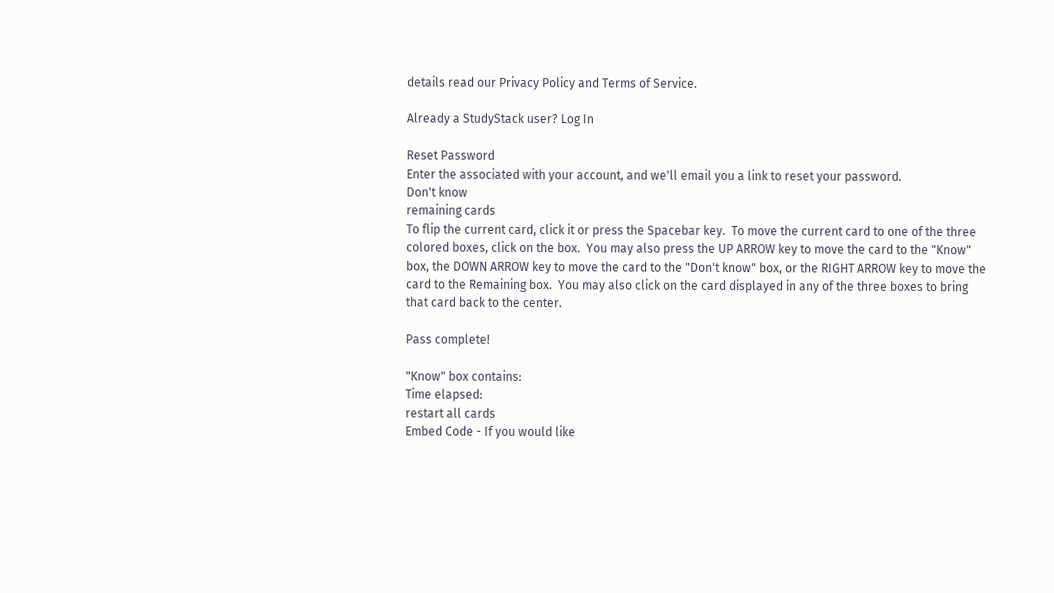details read our Privacy Policy and Terms of Service.

Already a StudyStack user? Log In

Reset Password
Enter the associated with your account, and we'll email you a link to reset your password.
Don't know
remaining cards
To flip the current card, click it or press the Spacebar key.  To move the current card to one of the three colored boxes, click on the box.  You may also press the UP ARROW key to move the card to the "Know" box, the DOWN ARROW key to move the card to the "Don't know" box, or the RIGHT ARROW key to move the card to the Remaining box.  You may also click on the card displayed in any of the three boxes to bring that card back to the center.

Pass complete!

"Know" box contains:
Time elapsed:
restart all cards
Embed Code - If you would like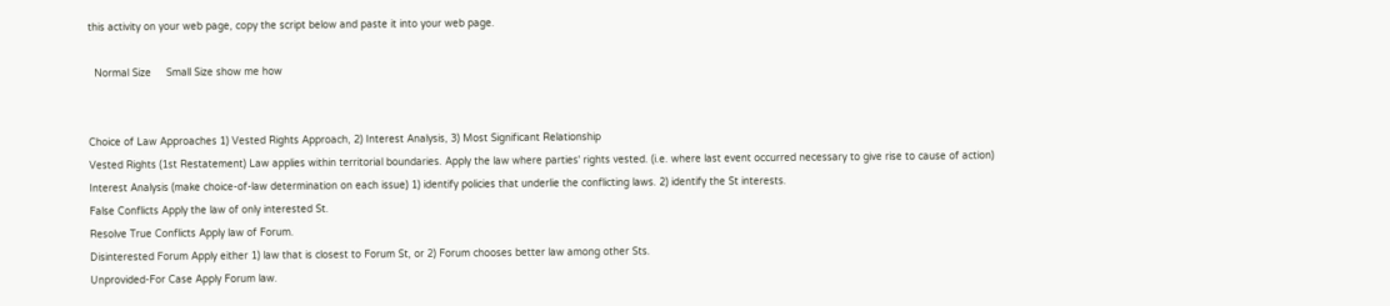this activity on your web page, copy the script below and paste it into your web page.

  Normal Size     Small Size show me how


Choice of Law Approaches 1) Vested Rights Approach, 2) Interest Analysis, 3) Most Significant Relationship
Vested Rights (1st Restatement) Law applies within territorial boundaries. Apply the law where parties' rights vested. (i.e. where last event occurred necessary to give rise to cause of action)
Interest Analysis (make choice-of-law determination on each issue) 1) identify policies that underlie the conflicting laws. 2) identify the St interests.
False Conflicts Apply the law of only interested St.
Resolve True Conflicts Apply law of Forum.
Disinterested Forum Apply either 1) law that is closest to Forum St, or 2) Forum chooses better law among other Sts.
Unprovided-For Case Apply Forum law.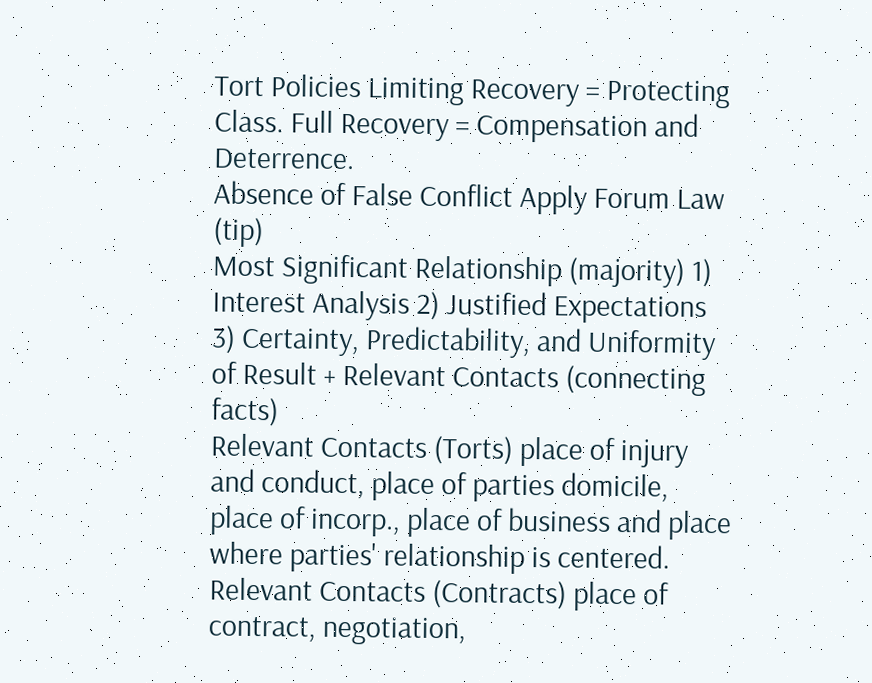Tort Policies Limiting Recovery = Protecting Class. Full Recovery = Compensation and Deterrence.
Absence of False Conflict Apply Forum Law (tip)
Most Significant Relationship (majority) 1) Interest Analysis 2) Justified Expectations 3) Certainty, Predictability, and Uniformity of Result + Relevant Contacts (connecting facts)
Relevant Contacts (Torts) place of injury and conduct, place of parties domicile, place of incorp., place of business and place where parties' relationship is centered.
Relevant Contacts (Contracts) place of contract, negotiation,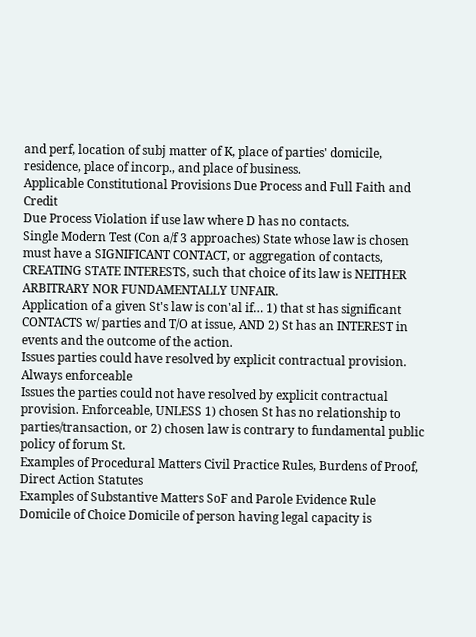and perf, location of subj matter of K, place of parties' domicile, residence, place of incorp., and place of business.
Applicable Constitutional Provisions Due Process and Full Faith and Credit
Due Process Violation if use law where D has no contacts.
Single Modern Test (Con a/f 3 approaches) State whose law is chosen must have a SIGNIFICANT CONTACT, or aggregation of contacts, CREATING STATE INTERESTS, such that choice of its law is NEITHER ARBITRARY NOR FUNDAMENTALLY UNFAIR.
Application of a given St's law is con'al if… 1) that st has significant CONTACTS w/ parties and T/O at issue, AND 2) St has an INTEREST in events and the outcome of the action.
Issues parties could have resolved by explicit contractual provision. Always enforceable
Issues the parties could not have resolved by explicit contractual provision. Enforceable, UNLESS 1) chosen St has no relationship to parties/transaction, or 2) chosen law is contrary to fundamental public policy of forum St.
Examples of Procedural Matters Civil Practice Rules, Burdens of Proof, Direct Action Statutes
Examples of Substantive Matters SoF and Parole Evidence Rule
Domicile of Choice Domicile of person having legal capacity is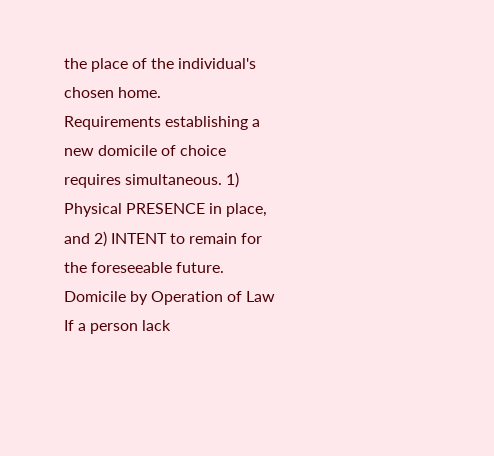the place of the individual's chosen home.
Requirements establishing a new domicile of choice requires simultaneous. 1) Physical PRESENCE in place, and 2) INTENT to remain for the foreseeable future.
Domicile by Operation of Law If a person lack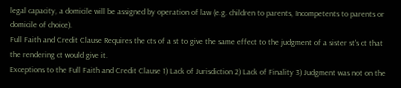legal capacity, a domicile will be assigned by operation of law (e.g. children to parents, Incompetents to parents or domicile of choice).
Full Faith and Credit Clause Requires the cts of a st to give the same effect to the judgment of a sister st's ct that the rendering ct would give it.
Exceptions to the Full Faith and Credit Clause 1) Lack of Jurisdiction 2) Lack of Finality 3) Judgment was not on the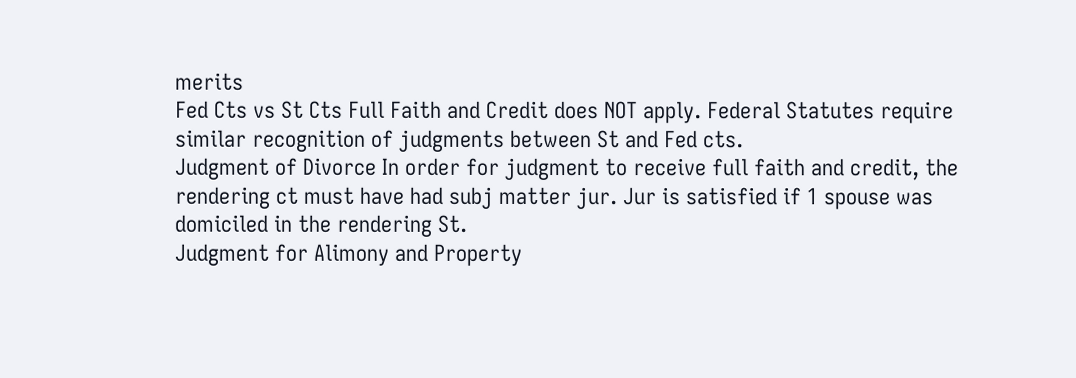merits
Fed Cts vs St Cts Full Faith and Credit does NOT apply. Federal Statutes require similar recognition of judgments between St and Fed cts.
Judgment of Divorce In order for judgment to receive full faith and credit, the rendering ct must have had subj matter jur. Jur is satisfied if 1 spouse was domiciled in the rendering St.
Judgment for Alimony and Property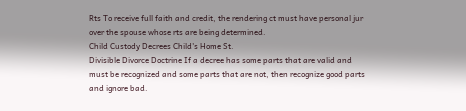Rts To receive full faith and credit, the rendering ct must have personal jur over the spouse whose rts are being determined.
Child Custody Decrees Child's Home St.
Divisible Divorce Doctrine If a decree has some parts that are valid and must be recognized and some parts that are not, then recognize good parts and ignore bad.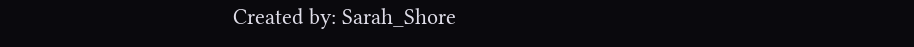Created by: Sarah_Shore